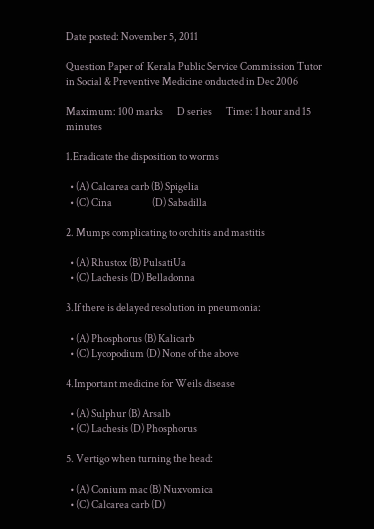Date posted: November 5, 2011

Question Paper of  Kerala Public Service Commission Tutor in Social & Preventive Medicine onducted in Dec 2006

Maximum: 100 marks       D series       Time: 1 hour and 15 minutes

1.Eradicate the disposition to worms

  • (A) Calcarea carb (B) Spigelia
  • (C) Cina                    (D) Sabadilla

2. Mumps complicating to orchitis and mastitis

  • (A) Rhustox (B) PulsatiUa
  • (C) Lachesis (D) Belladonna

3.If there is delayed resolution in pneumonia:

  • (A) Phosphorus (B) Kalicarb
  • (C) Lycopodium (D) None of the above

4.Important medicine for Weils disease

  • (A) Sulphur (B) Arsalb
  • (C) Lachesis (D) Phosphorus

5. Vertigo when turning the head:

  • (A) Conium mac (B) Nuxvomica
  • (C) Calcarea carb (D)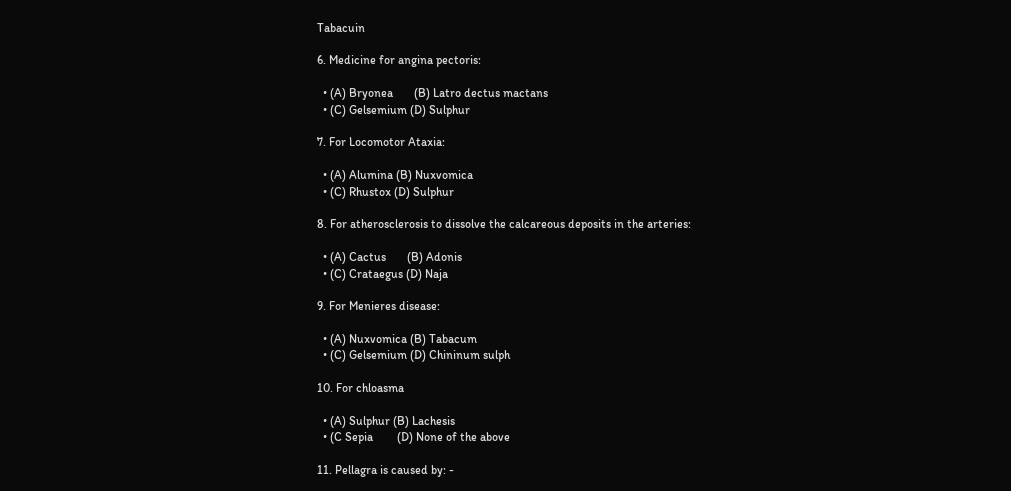Tabacuin

6. Medicine for angina pectoris:

  • (A) Bryonea       (B) Latro dectus mactans
  • (C) Gelsemium (D) Sulphur

7. For Locomotor Ataxia:

  • (A) Alumina (B) Nuxvomica
  • (C) Rhustox (D) Sulphur

8. For atherosclerosis to dissolve the calcareous deposits in the arteries:

  • (A) Cactus       (B) Adonis
  • (C) Crataegus (D) Naja

9. For Menieres disease:

  • (A) Nuxvomica (B) Tabacum
  • (C) Gelsemium (D) Chininum sulph

10. For chloasma

  • (A) Sulphur (B) Lachesis
  • (C Sepia        (D) None of the above

11. Pellagra is caused by: -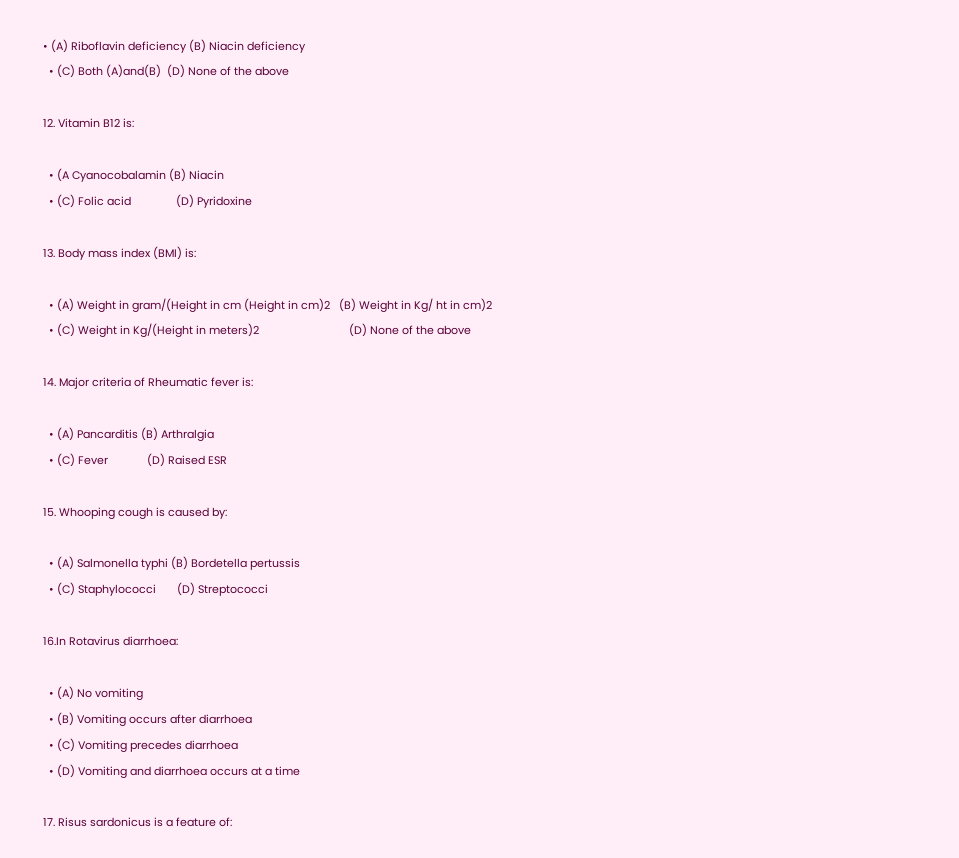• (A) Riboflavin deficiency (B) Niacin deficiency
  • (C) Both (A)and(B)  (D) None of the above

12. Vitamin B12 is:

  • (A Cyanocobalamin (B) Niacin
  • (C) Folic acid               (D) Pyridoxine

13. Body mass index (BMI) is:

  • (A) Weight in gram/(Height in cm (Height in cm)2   (B) Weight in Kg/ ht in cm)2
  • (C) Weight in Kg/(Height in meters)2                              (D) None of the above

14. Major criteria of Rheumatic fever is:

  • (A) Pancarditis (B) Arthralgia
  • (C) Fever             (D) Raised ESR

15. Whooping cough is caused by:

  • (A) Salmonella typhi (B) Bordetella pertussis
  • (C) Staphylococci       (D) Streptococci

16.In Rotavirus diarrhoea:

  • (A) No vomiting
  • (B) Vomiting occurs after diarrhoea
  • (C) Vomiting precedes diarrhoea
  • (D) Vomiting and diarrhoea occurs at a time

17. Risus sardonicus is a feature of: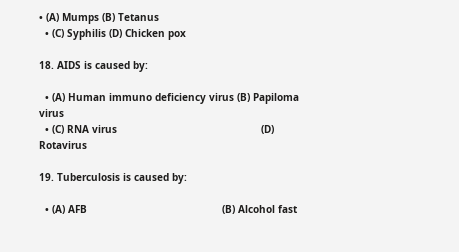• (A) Mumps (B) Tetanus
  • (C) Syphilis (D) Chicken pox

18. AIDS is caused by:

  • (A) Human immuno deficiency virus (B) Papiloma virus
  • (C) RNA virus                                                (D) Rotavirus

19. Tuberculosis is caused by:

  • (A) AFB                                             (B) Alcohol fast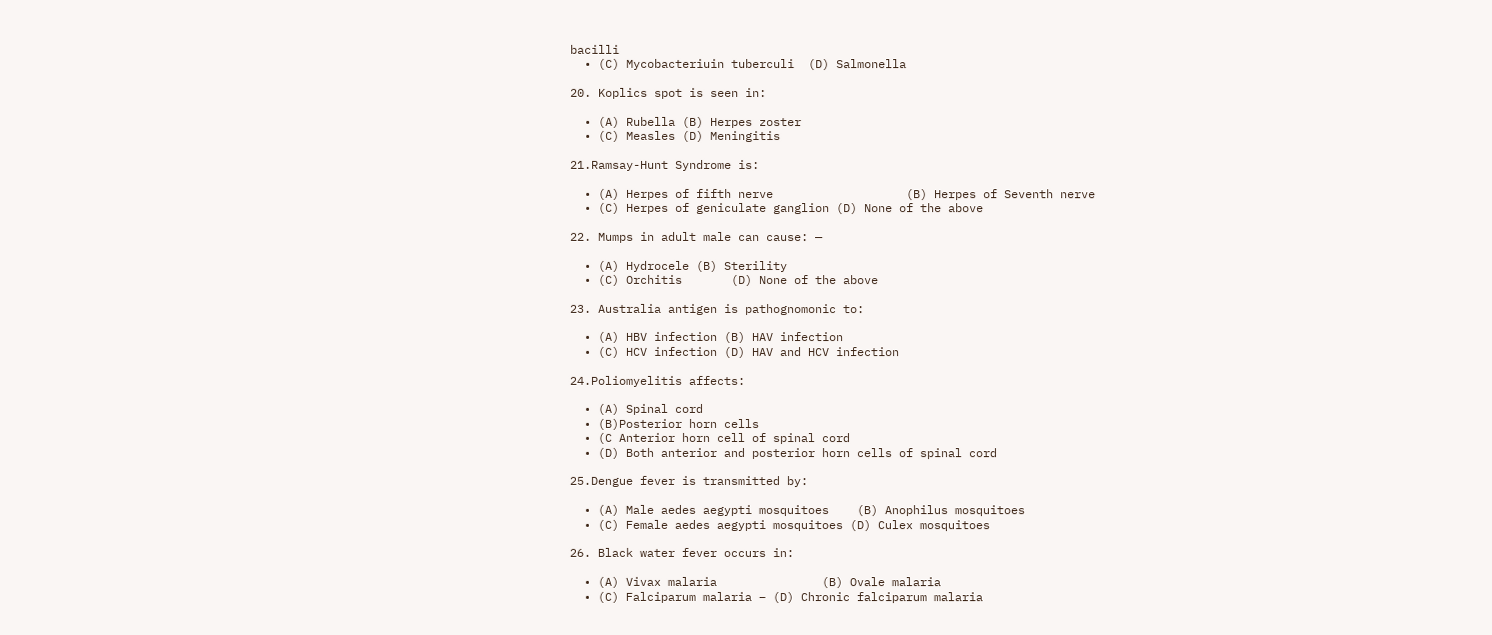bacilli
  • (C) Mycobacteriuin tuberculi  (D) Salmonella

20. Koplics spot is seen in:

  • (A) Rubella (B) Herpes zoster
  • (C) Measles (D) Meningitis

21.Ramsay-Hunt Syndrome is:

  • (A) Herpes of fifth nerve                   (B) Herpes of Seventh nerve
  • (C) Herpes of geniculate ganglion (D) None of the above

22. Mumps in adult male can cause: —

  • (A) Hydrocele (B) Sterility
  • (C) Orchitis       (D) None of the above

23. Australia antigen is pathognomonic to:

  • (A) HBV infection (B) HAV infection
  • (C) HCV infection (D) HAV and HCV infection

24.Poliomyelitis affects:

  • (A) Spinal cord
  • (B)Posterior horn cells
  • (C Anterior horn cell of spinal cord
  • (D) Both anterior and posterior horn cells of spinal cord

25.Dengue fever is transmitted by:

  • (A) Male aedes aegypti mosquitoes    (B) Anophilus mosquitoes
  • (C) Female aedes aegypti mosquitoes (D) Culex mosquitoes

26. Black water fever occurs in:

  • (A) Vivax malaria               (B) Ovale malaria
  • (C) Falciparum malaria – (D) Chronic falciparum malaria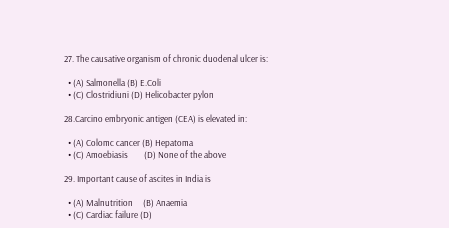27. The causative organism of chronic duodenal ulcer is:

  • (A) Salmonella (B) E.Coli
  • (C) Clostridiuni (D) Helicobacter pylon

28.Carcino embryonic antigen (CEA) is elevated in:

  • (A) Colomc cancer (B) Hepatoma
  • (C) Amoebiasis        (D) None of the above

29. Important cause of ascites in India is

  • (A) Malnutrition     (B) Anaemia
  • (C) Cardiac failure (D)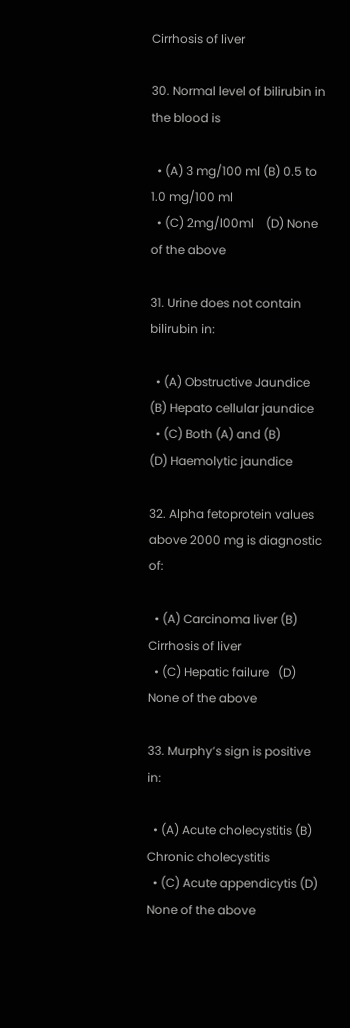Cirrhosis of liver

30. Normal level of bilirubin in the blood is

  • (A) 3 mg/100 ml (B) 0.5 to 1.0 mg/100 ml
  • (C) 2mg/l00ml    (D) None of the above

31. Urine does not contain bilirubin in:

  • (A) Obstructive Jaundice (B) Hepato cellular jaundice
  • (C) Both (A) and (B)            (D) Haemolytic jaundice

32. Alpha fetoprotein values above 2000 mg is diagnostic of:

  • (A) Carcinoma liver (B) Cirrhosis of liver
  • (C) Hepatic failure   (D) None of the above

33. Murphy’s sign is positive in:

  • (A) Acute cholecystitis (B) Chronic cholecystitis
  • (C) Acute appendicytis (D) None of the above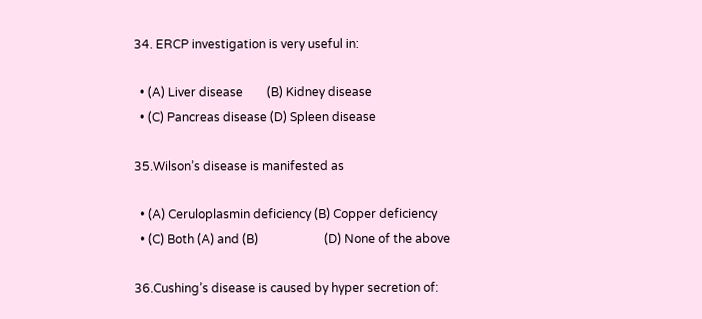34. ERCP investigation is very useful in:

  • (A) Liver disease        (B) Kidney disease
  • (C) Pancreas disease (D) Spleen disease

35.Wilson’s disease is manifested as

  • (A) Ceruloplasmin deficiency (B) Copper deficiency
  • (C) Both (A) and (B)                      (D) None of the above

36.Cushing’s disease is caused by hyper secretion of: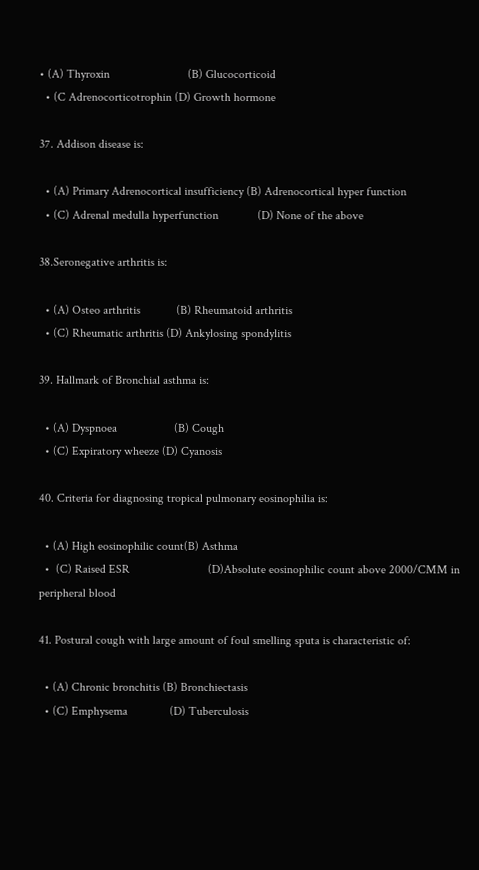• (A) Thyroxin                          (B) Glucocorticoid
  • (C Adrenocorticotrophin (D) Growth hormone

37. Addison disease is:

  • (A) Primary Adrenocortical insufficiency (B) Adrenocortical hyper function
  • (C) Adrenal medulla hyperfunction             (D) None of the above

38.Seronegative arthritis is:

  • (A) Osteo arthritis            (B) Rheumatoid arthritis
  • (C) Rheumatic arthritis (D) Ankylosing spondylitis

39. Hallmark of Bronchial asthma is:

  • (A) Dyspnoea                   (B) Cough
  • (C) Expiratory wheeze (D) Cyanosis

40. Criteria for diagnosing tropical pulmonary eosinophilia is:

  • (A) High eosinophilic count(B) Asthma
  •  (C) Raised ESR                          (D)Absolute eosinophilic count above 2000/CMM in peripheral blood

41. Postural cough with large amount of foul smelling sputa is characteristic of:

  • (A) Chronic bronchitis (B) Bronchiectasis
  • (C) Emphysema              (D) Tuberculosis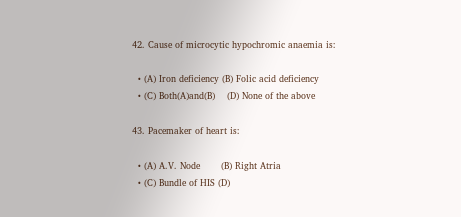42. Cause of microcytic hypochromic anaemia is:

  • (A) Iron deficiency (B) Folic acid deficiency
  • (C) Both(A)and(B)    (D) None of the above

43. Pacemaker of heart is:

  • (A) A.V. Node       (B) Right Atria
  • (C) Bundle of HIS (D)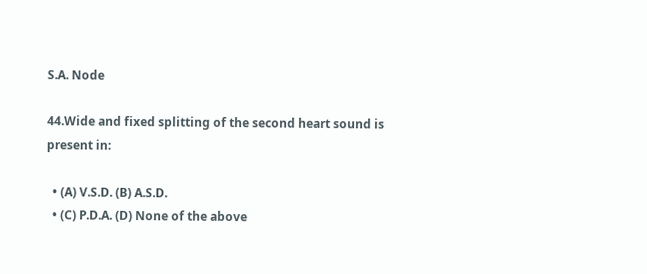S.A. Node

44.Wide and fixed splitting of the second heart sound is present in:

  • (A) V.S.D. (B) A.S.D.
  • (C) P.D.A. (D) None of the above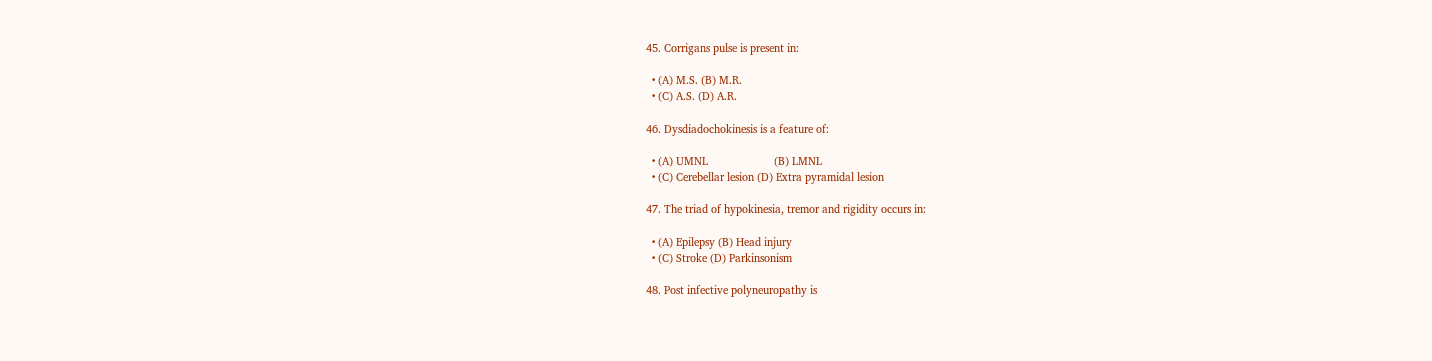45. Corrigans pulse is present in:

  • (A) M.S. (B) M.R.
  • (C) A.S. (D) A.R.

46. Dysdiadochokinesis is a feature of:

  • (A) UMNL                      (B) LMNL
  • (C) Cerebellar lesion (D) Extra pyramidal lesion

47. The triad of hypokinesia, tremor and rigidity occurs in:

  • (A) Epilepsy (B) Head injury
  • (C) Stroke (D) Parkinsonism

48. Post infective polyneuropathy is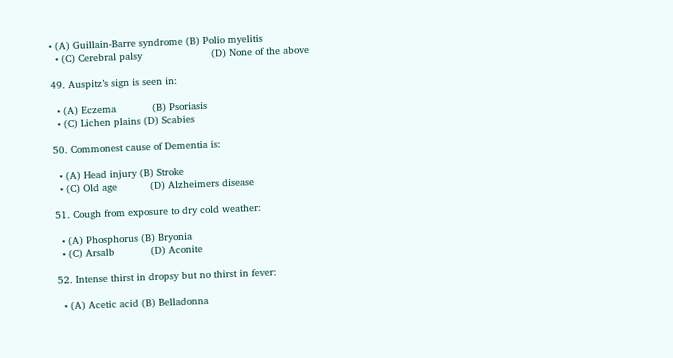• (A) Guillain-Barre syndrome (B) Polio myelitis
  • (C) Cerebral palsy                       (D) None of the above

49. Auspitz’s sign is seen in:

  • (A) Eczema            (B) Psoriasis
  • (C) Lichen plains (D) Scabies

50. Commonest cause of Dementia is:

  • (A) Head injury (B) Stroke
  • (C) Old age           (D) Alzheimers disease

51. Cough from exposure to dry cold weather:

  • (A) Phosphorus (B) Bryonia
  • (C) Arsalb            (D) Aconite

52. Intense thirst in dropsy but no thirst in fever:

  • (A) Acetic acid (B) Belladonna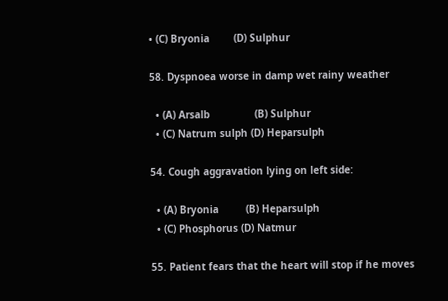• (C) Bryonia        (D) Sulphur

58. Dyspnoea worse in damp wet rainy weather

  • (A) Arsalb               (B) Sulphur
  • (C) Natrum sulph (D) Heparsulph

54. Cough aggravation lying on left side:

  • (A) Bryonia         (B) Heparsulph
  • (C) Phosphorus (D) Natmur

55. Patient fears that the heart will stop if he moves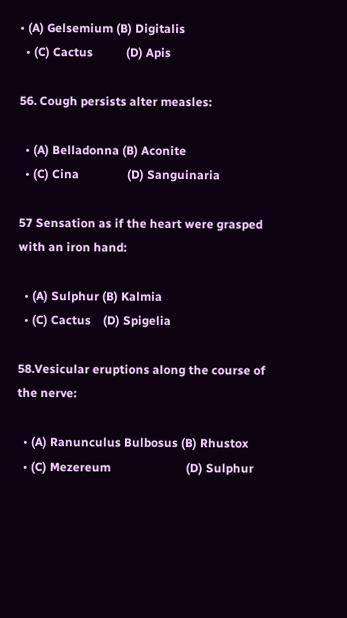• (A) Gelsemium (B) Digitalis
  • (C) Cactus           (D) Apis

56. Cough persists alter measles:

  • (A) Belladonna (B) Aconite
  • (C) Cina                (D) Sanguinaria

57 Sensation as if the heart were grasped with an iron hand:

  • (A) Sulphur (B) Kalmia
  • (C) Cactus    (D) Spigelia

58.Vesicular eruptions along the course of the nerve:

  • (A) Ranunculus Bulbosus (B) Rhustox
  • (C) Mezereum                         (D) Sulphur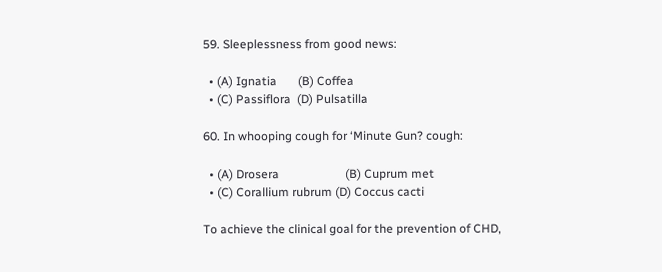59. Sleeplessness from good news:

  • (A) Ignatia       (B) Coffea
  • (C) Passiflora  (D) Pulsatilla

60. In whooping cough for ‘Minute Gun? cough:

  • (A) Drosera                      (B) Cuprum met
  • (C) Corallium rubrum (D) Coccus cacti

To achieve the clinical goal for the prevention of CHD,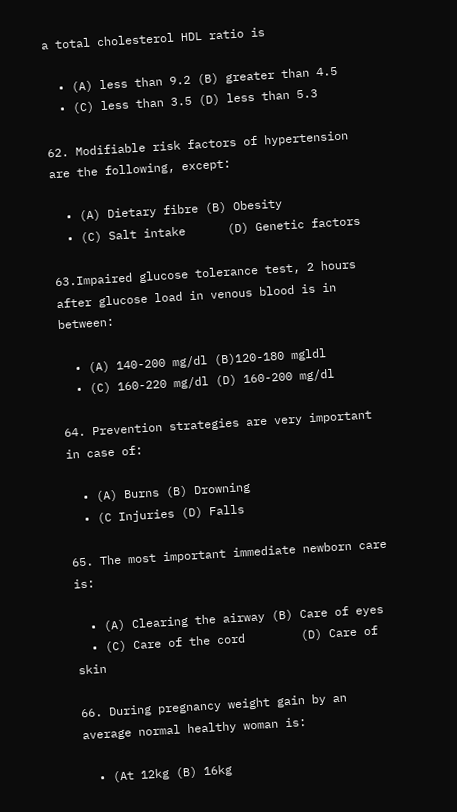a total cholesterol HDL ratio is

  • (A) less than 9.2 (B) greater than 4.5
  • (C) less than 3.5 (D) less than 5.3

62. Modifiable risk factors of hypertension are the following, except:

  • (A) Dietary fibre (B) Obesity
  • (C) Salt intake      (D) Genetic factors

63.Impaired glucose tolerance test, 2 hours after glucose load in venous blood is in between:

  • (A) 140-200 mg/dl (B)120-180 mgldl
  • (C) 160-220 mg/dl (D) 160-200 mg/dl

64. Prevention strategies are very important in case of:

  • (A) Burns (B) Drowning
  • (C Injuries (D) Falls

65. The most important immediate newborn care is:

  • (A) Clearing the airway (B) Care of eyes
  • (C) Care of the cord        (D) Care of skin

66. During pregnancy weight gain by an average normal healthy woman is:

  • (At 12kg (B) 16kg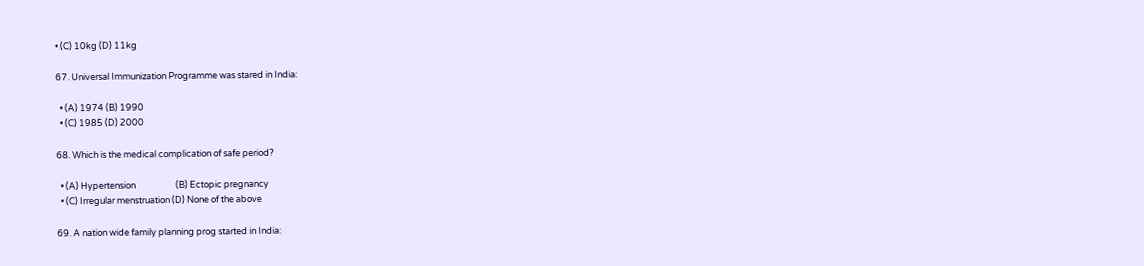• (C) 10kg (D) 11kg

67. Universal Immunization Programme was stared in India:

  • (A) 1974 (B) 1990
  • (C) 1985 (D) 2000

68. Which is the medical complication of safe period?

  • (A) Hypertension                    (B) Ectopic pregnancy
  • (C) Irregular menstruation (D) None of the above

69. A nation wide family planning prog started in India: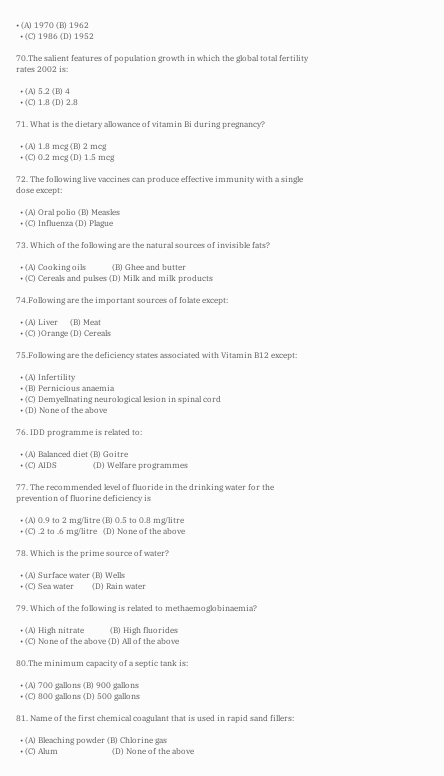• (A) 1970 (B) 1962
  • (C) 1986 (D) 1952

70.The salient features of population growth in which the global total fertility rates 2002 is:

  • (A) 5.2 (B) 4
  • (C) 1.8 (D) 2.8

71. What is the dietary allowance of vitamin Bi during pregnancy?

  • (A) 1.8 mcg (B) 2 mcg
  • (C) 0.2 mcg (D) 1.5 mcg

72. The following live vaccines can produce effective immunity with a single dose except:

  • (A) Oral polio (B) Measles
  • (C) Influenza (D) Plague

73. Which of the following are the natural sources of invisible fats?

  • (A) Cooking oils             (B) Ghee and butter
  • (C) Cereals and pulses (D) Milk and milk products

74.Following are the important sources of folate except:

  • (A) Liver      (B) Meat
  • (C) )Orange (D) Cereals

75.Following are the deficiency states associated with Vitamin B12 except:

  • (A) Infertility
  • (B) Pernicious anaemia
  • (C) Demyellnating neurological lesion in spinal cord
  • (D) None of the above

76. IDD programme is related to:

  • (A) Balanced diet (B) Goitre
  • (C) AIDS                  (D) Welfare programmes

77. The recommended level of fluoride in the drinking water for the prevention of fluorine deficiency is

  • (A) 0.9 to 2 mg/litre (B) 0.5 to 0.8 mg/litre
  • (C) .2 to .6 mg/litre   (D) None of the above

78. Which is the prime source of water?

  • (A) Surface water (B) Wells
  • (C) Sea water         (D) Rain water

79. Which of the following is related to methaemoglobinaemia?

  • (A) High nitrate             (B) High fluorides
  • (C) None of the above (D) All of the above

80.The minimum capacity of a septic tank is:

  • (A) 700 gallons (B) 900 gallons
  • (C) 800 gallons (D) 500 gallons

81. Name of the first chemical coagulant that is used in rapid sand fillers:

  • (A) Bleaching powder (B) Chlorine gas
  • (C) Alum                           (D) None of the above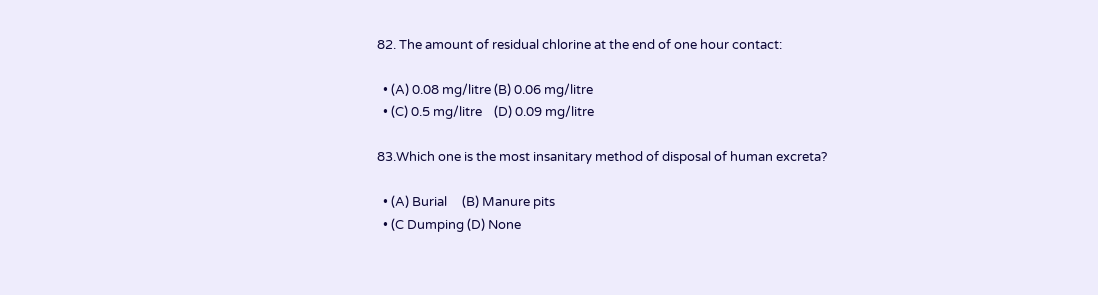82. The amount of residual chlorine at the end of one hour contact:

  • (A) 0.08 mg/litre (B) 0.06 mg/litre
  • (C) 0.5 mg/litre    (D) 0.09 mg/litre

83.Which one is the most insanitary method of disposal of human excreta?

  • (A) Burial     (B) Manure pits
  • (C Dumping (D) None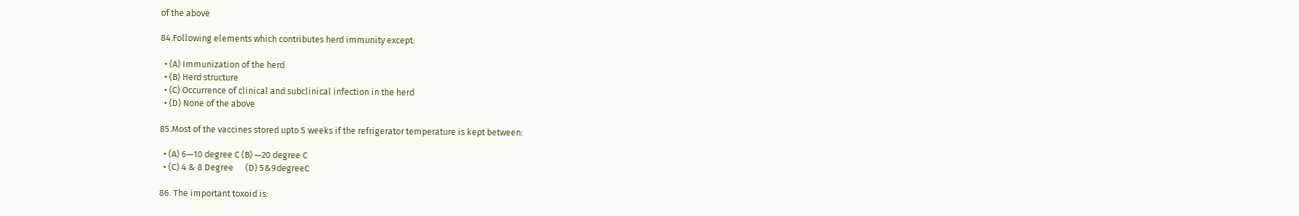of the above

84.Following elements which contributes herd immunity except:

  • (A) Immunization of the herd
  • (B) Herd structure
  • (C) Occurrence of clinical and subclinical infection in the herd
  • (D) None of the above

85.Most of the vaccines stored upto 5 weeks if the refrigerator temperature is kept between:

  • (A) 6—10 degree C (B) —20 degree C
  • (C) 4 & 8 Degree      (D) 5&9degreeC

86. The important toxoid is: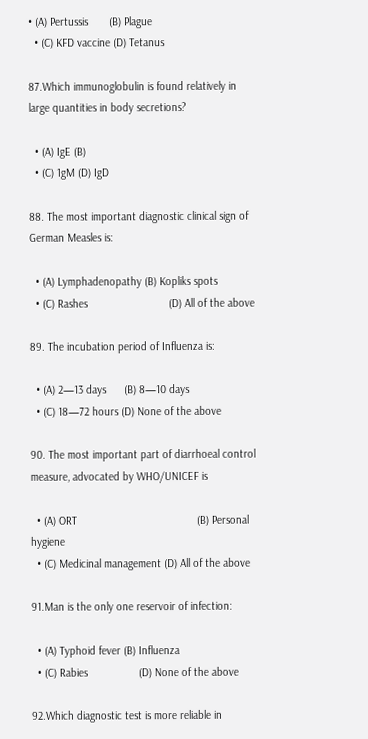• (A) Pertussis       (B) Plague
  • (C) KFD vaccine (D) Tetanus

87.Which immunoglobulin is found relatively in large quantities in body secretions?

  • (A) IgE (B)
  • (C) 1gM (D) IgD

88. The most important diagnostic clinical sign of German Measles is:

  • (A) Lymphadenopathy (B) Kopliks spots
  • (C) Rashes                           (D) All of the above

89. The incubation period of Influenza is:

  • (A) 2—13 days      (B) 8—10 days
  • (C) 18—72 hours (D) None of the above

90. The most important part of diarrhoeal control measure, advocated by WHO/UNICEF is

  • (A) ORT                                        (B) Personal hygiene
  • (C) Medicinal management (D) All of the above

91.Man is the only one reservoir of infection:

  • (A) Typhoid fever (B) Influenza
  • (C) Rabies                 (D) None of the above

92.Which diagnostic test is more reliable in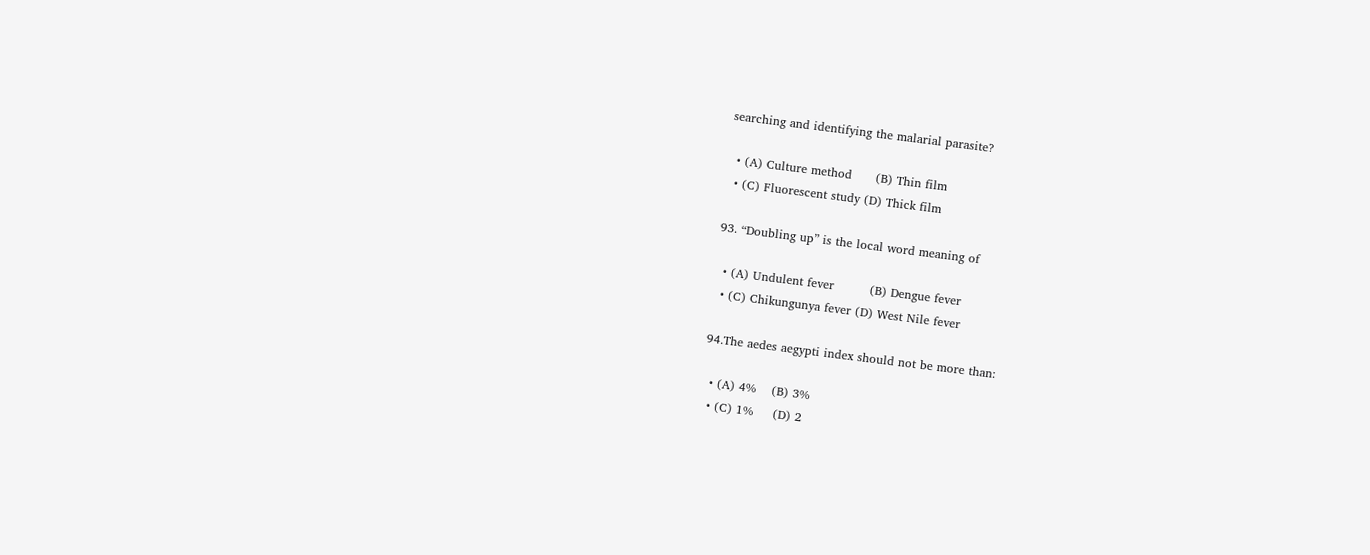searching and identifying the malarial parasite?

  • (A) Culture method      (B) Thin film
  • (C) Fluorescent study (D) Thick film

93. “Doubling up” is the local word meaning of

  • (A) Undulent fever         (B) Dengue fever
  • (C) Chikungunya fever (D) West Nile fever

94.The aedes aegypti index should not be more than:

  • (A) 4%    (B) 3%
  • (C) 1%     (D) 2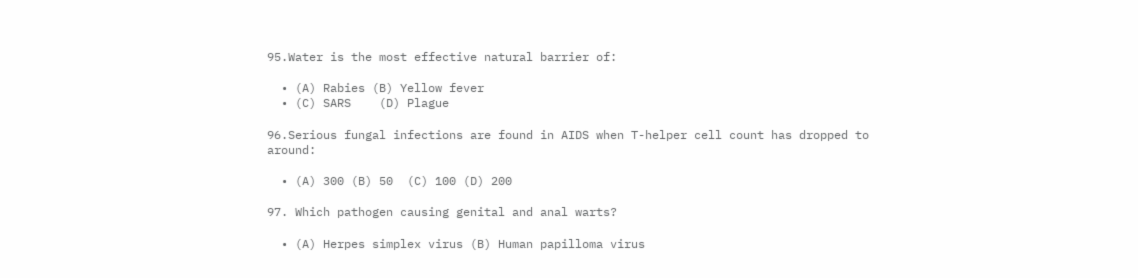95.Water is the most effective natural barrier of:

  • (A) Rabies (B) Yellow fever
  • (C) SARS    (D) Plague

96.Serious fungal infections are found in AIDS when T-helper cell count has dropped to around:

  • (A) 300 (B) 50  (C) 100 (D) 200

97. Which pathogen causing genital and anal warts?

  • (A) Herpes simplex virus (B) Human papilloma virus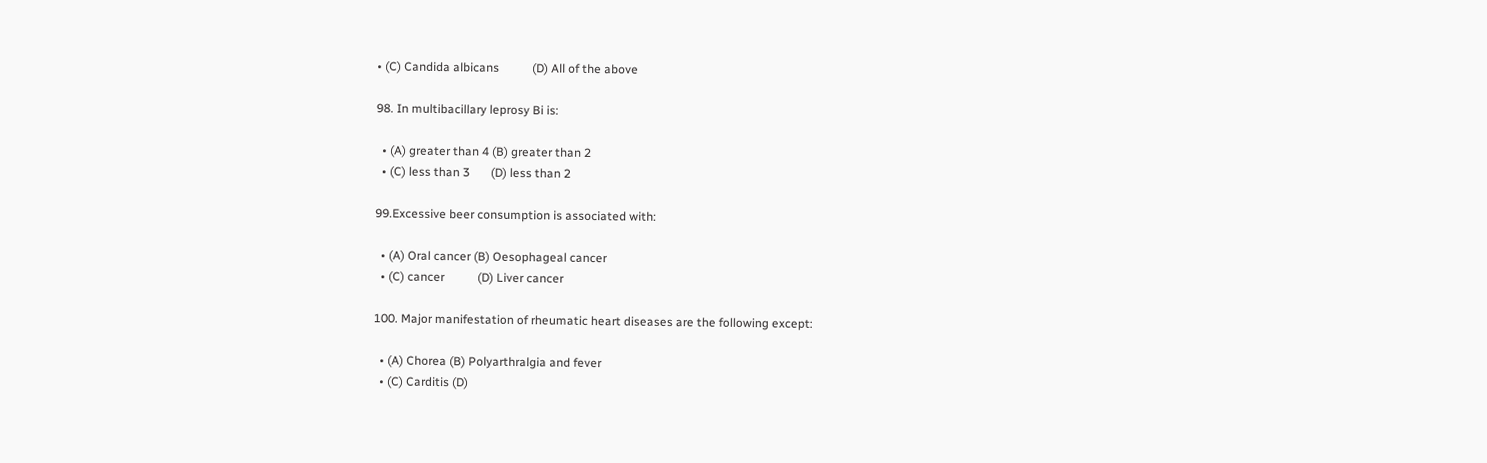• (C) Candida albicans           (D) All of the above

98. In multibacillary leprosy Bi is:

  • (A) greater than 4 (B) greater than 2
  • (C) less than 3       (D) less than 2

99.Excessive beer consumption is associated with:

  • (A) Oral cancer (B) Oesophageal cancer
  • (C) cancer           (D) Liver cancer

100. Major manifestation of rheumatic heart diseases are the following except:

  • (A) Chorea (B) Polyarthralgia and fever
  • (C) Carditis (D)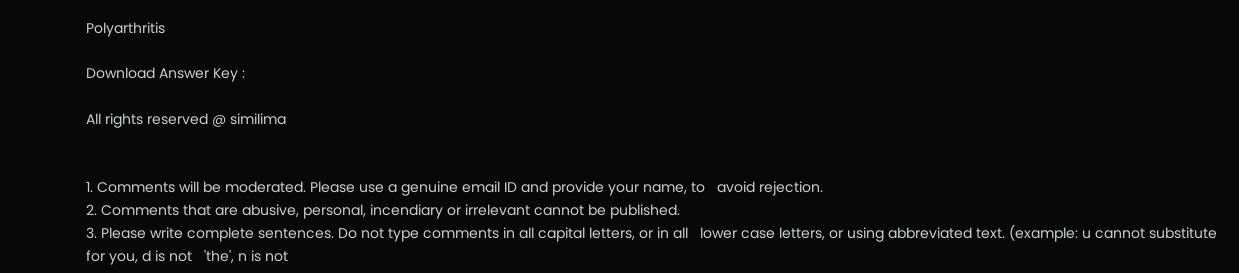Polyarthritis

Download Answer Key :

All rights reserved @ similima


1. Comments will be moderated. Please use a genuine email ID and provide your name, to   avoid rejection.
2. Comments that are abusive, personal, incendiary or irrelevant cannot be published.
3. Please write complete sentences. Do not type comments in all capital letters, or in all   lower case letters, or using abbreviated text. (example: u cannot substitute for you, d is not   'the', n is not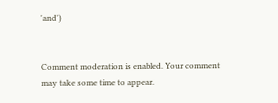'and')


Comment moderation is enabled. Your comment may take some time to appear.